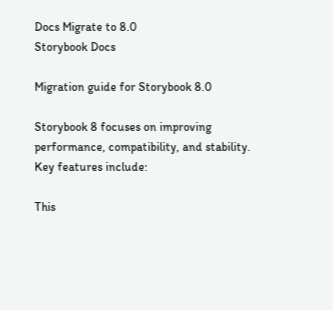Docs Migrate to 8.0
Storybook Docs

Migration guide for Storybook 8.0

Storybook 8 focuses on improving performance, compatibility, and stability. Key features include:

This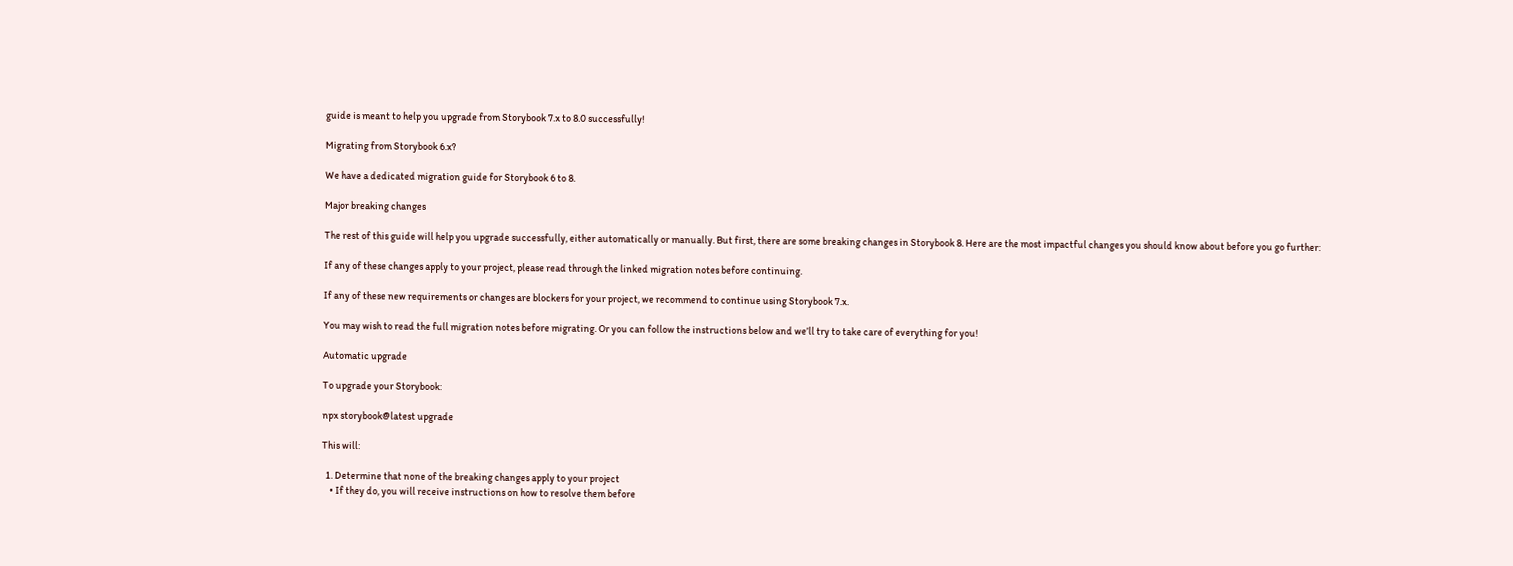guide is meant to help you upgrade from Storybook 7.x to 8.0 successfully!

Migrating from Storybook 6.x?

We have a dedicated migration guide for Storybook 6 to 8.

Major breaking changes

The rest of this guide will help you upgrade successfully, either automatically or manually. But first, there are some breaking changes in Storybook 8. Here are the most impactful changes you should know about before you go further:

If any of these changes apply to your project, please read through the linked migration notes before continuing.

If any of these new requirements or changes are blockers for your project, we recommend to continue using Storybook 7.x.

You may wish to read the full migration notes before migrating. Or you can follow the instructions below and we’ll try to take care of everything for you!

Automatic upgrade

To upgrade your Storybook:

npx storybook@latest upgrade

This will:

  1. Determine that none of the breaking changes apply to your project
    • If they do, you will receive instructions on how to resolve them before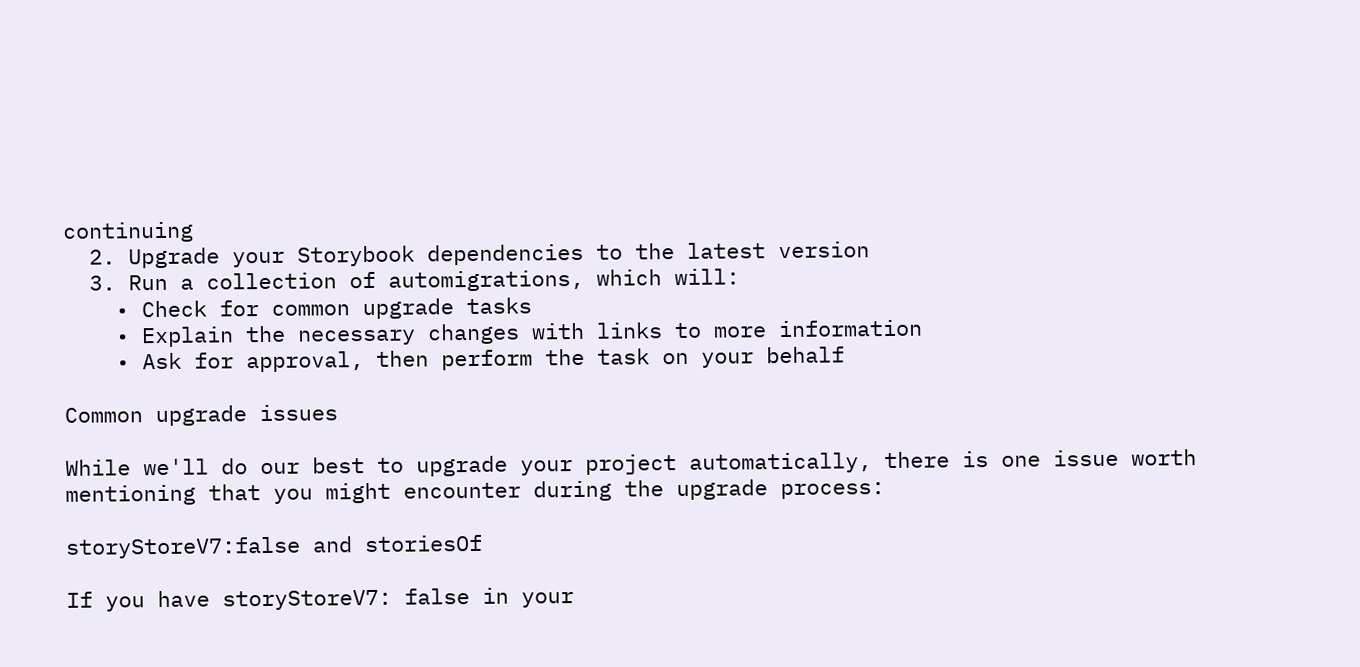continuing
  2. Upgrade your Storybook dependencies to the latest version
  3. Run a collection of automigrations, which will:
    • Check for common upgrade tasks
    • Explain the necessary changes with links to more information
    • Ask for approval, then perform the task on your behalf

Common upgrade issues

While we'll do our best to upgrade your project automatically, there is one issue worth mentioning that you might encounter during the upgrade process:

storyStoreV7:false and storiesOf

If you have storyStoreV7: false in your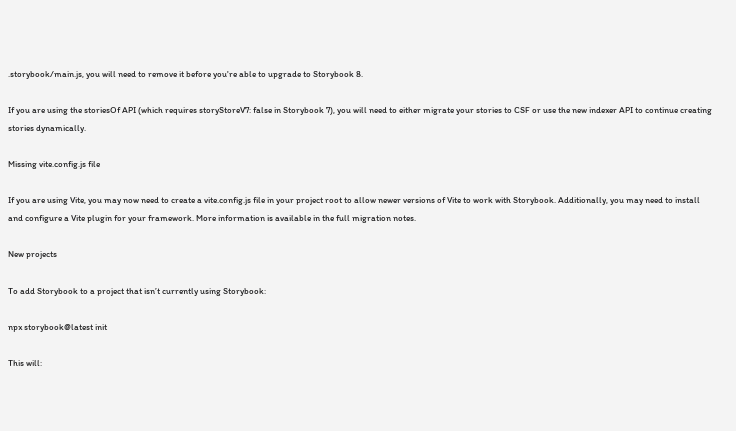.storybook/main.js, you will need to remove it before you're able to upgrade to Storybook 8.

If you are using the storiesOf API (which requires storyStoreV7: false in Storybook 7), you will need to either migrate your stories to CSF or use the new indexer API to continue creating stories dynamically.

Missing vite.config.js file

If you are using Vite, you may now need to create a vite.config.js file in your project root to allow newer versions of Vite to work with Storybook. Additionally, you may need to install and configure a Vite plugin for your framework. More information is available in the full migration notes.

New projects

To add Storybook to a project that isn’t currently using Storybook:

npx storybook@latest init

This will: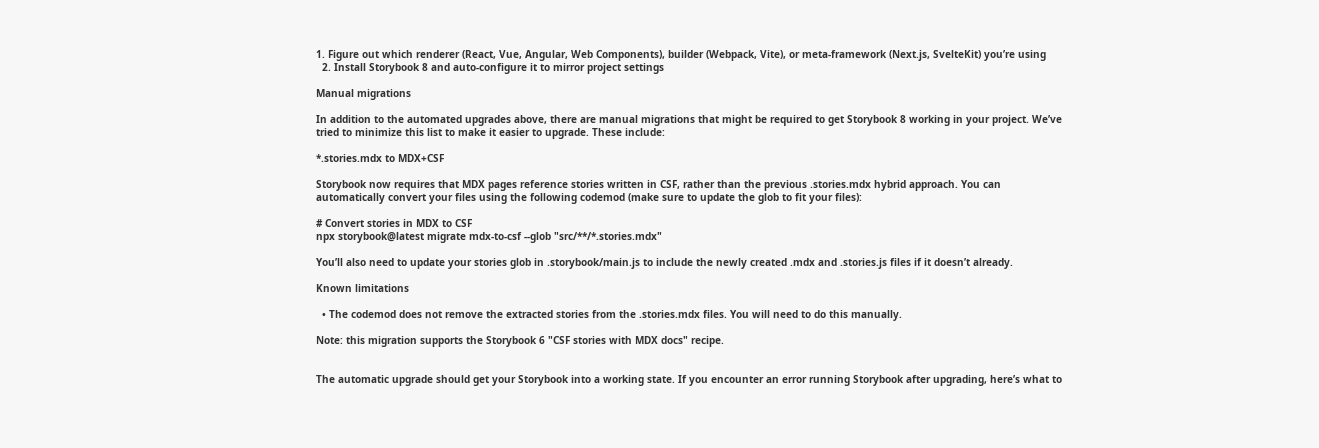1. Figure out which renderer (React, Vue, Angular, Web Components), builder (Webpack, Vite), or meta-framework (Next.js, SvelteKit) you’re using
  2. Install Storybook 8 and auto-configure it to mirror project settings

Manual migrations

In addition to the automated upgrades above, there are manual migrations that might be required to get Storybook 8 working in your project. We’ve tried to minimize this list to make it easier to upgrade. These include:

*.stories.mdx to MDX+CSF

Storybook now requires that MDX pages reference stories written in CSF, rather than the previous .stories.mdx hybrid approach. You can automatically convert your files using the following codemod (make sure to update the glob to fit your files):

# Convert stories in MDX to CSF
npx storybook@latest migrate mdx-to-csf --glob "src/**/*.stories.mdx"

You’ll also need to update your stories glob in .storybook/main.js to include the newly created .mdx and .stories.js files if it doesn’t already.

Known limitations

  • The codemod does not remove the extracted stories from the .stories.mdx files. You will need to do this manually.

Note: this migration supports the Storybook 6 "CSF stories with MDX docs" recipe.


The automatic upgrade should get your Storybook into a working state. If you encounter an error running Storybook after upgrading, here’s what to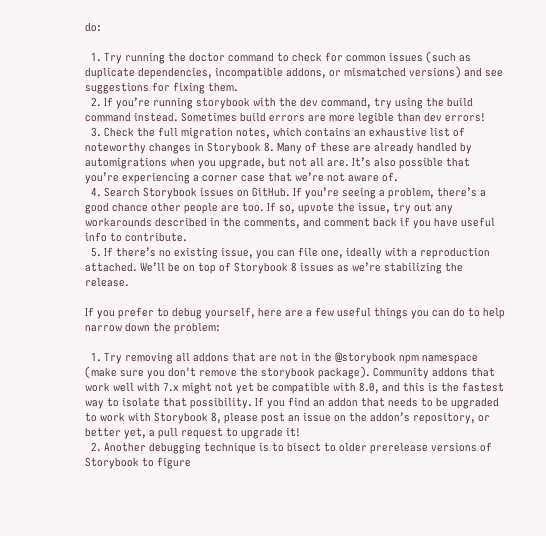do:

  1. Try running the doctor command to check for common issues (such as duplicate dependencies, incompatible addons, or mismatched versions) and see suggestions for fixing them.
  2. If you’re running storybook with the dev command, try using the build command instead. Sometimes build errors are more legible than dev errors!
  3. Check the full migration notes, which contains an exhaustive list of noteworthy changes in Storybook 8. Many of these are already handled by automigrations when you upgrade, but not all are. It’s also possible that you’re experiencing a corner case that we’re not aware of.
  4. Search Storybook issues on GitHub. If you’re seeing a problem, there’s a good chance other people are too. If so, upvote the issue, try out any workarounds described in the comments, and comment back if you have useful info to contribute.
  5. If there’s no existing issue, you can file one, ideally with a reproduction attached. We’ll be on top of Storybook 8 issues as we’re stabilizing the release.

If you prefer to debug yourself, here are a few useful things you can do to help narrow down the problem:

  1. Try removing all addons that are not in the @storybook npm namespace (make sure you don't remove the storybook package). Community addons that work well with 7.x might not yet be compatible with 8.0, and this is the fastest way to isolate that possibility. If you find an addon that needs to be upgraded to work with Storybook 8, please post an issue on the addon’s repository, or better yet, a pull request to upgrade it!
  2. Another debugging technique is to bisect to older prerelease versions of Storybook to figure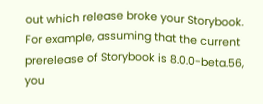out which release broke your Storybook. For example, assuming that the current prerelease of Storybook is 8.0.0-beta.56, you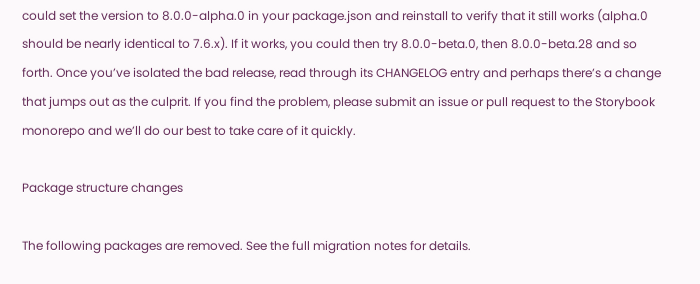could set the version to 8.0.0-alpha.0 in your package.json and reinstall to verify that it still works (alpha.0 should be nearly identical to 7.6.x). If it works, you could then try 8.0.0-beta.0, then 8.0.0-beta.28 and so forth. Once you’ve isolated the bad release, read through its CHANGELOG entry and perhaps there’s a change that jumps out as the culprit. If you find the problem, please submit an issue or pull request to the Storybook monorepo and we’ll do our best to take care of it quickly.

Package structure changes

The following packages are removed. See the full migration notes for details.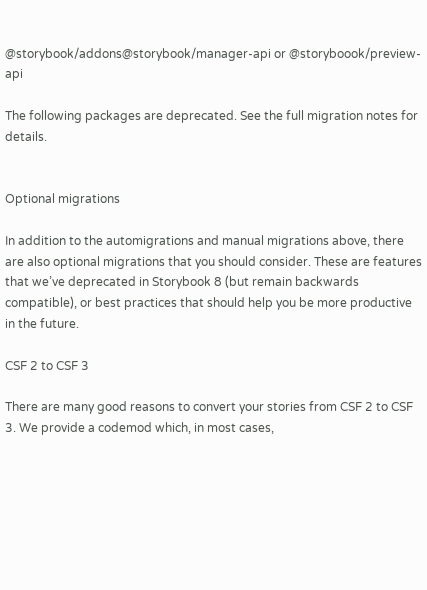@storybook/addons@storybook/manager-api or @storyboook/preview-api

The following packages are deprecated. See the full migration notes for details.


Optional migrations

In addition to the automigrations and manual migrations above, there are also optional migrations that you should consider. These are features that we’ve deprecated in Storybook 8 (but remain backwards compatible), or best practices that should help you be more productive in the future.

CSF 2 to CSF 3

There are many good reasons to convert your stories from CSF 2 to CSF 3. We provide a codemod which, in most cases,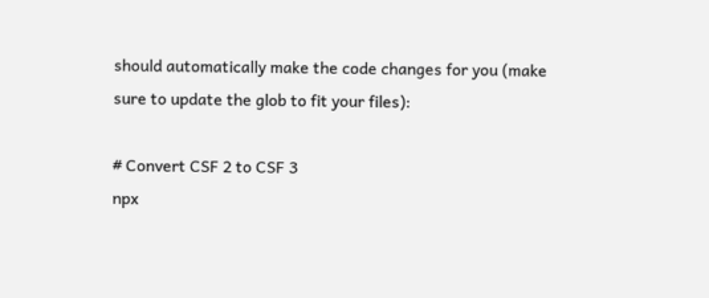should automatically make the code changes for you (make sure to update the glob to fit your files):

# Convert CSF 2 to CSF 3
npx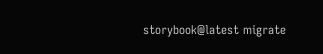storybook@latest migrate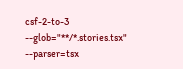csf-2-to-3 --glob="**/*.stories.tsx" --parser=tsx